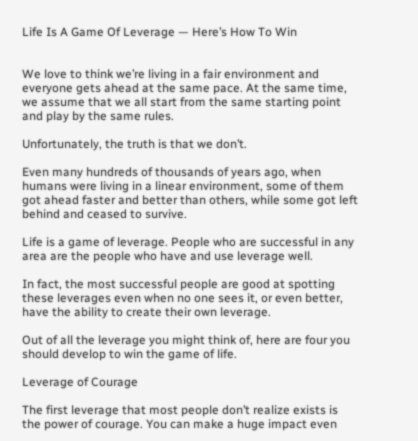Life Is A Game Of Leverage — Here’s How To Win


We love to think we’re living in a fair environment and everyone gets ahead at the same pace. At the same time, we assume that we all start from the same starting point and play by the same rules.

Unfortunately, the truth is that we don’t.

Even many hundreds of thousands of years ago, when humans were living in a linear environment, some of them got ahead faster and better than others, while some got left behind and ceased to survive.

Life is a game of leverage. People who are successful in any area are the people who have and use leverage well.

In fact, the most successful people are good at spotting these leverages even when no one sees it, or even better, have the ability to create their own leverage.

Out of all the leverage you might think of, here are four you should develop to win the game of life.

Leverage of Courage

The first leverage that most people don’t realize exists is the power of courage. You can make a huge impact even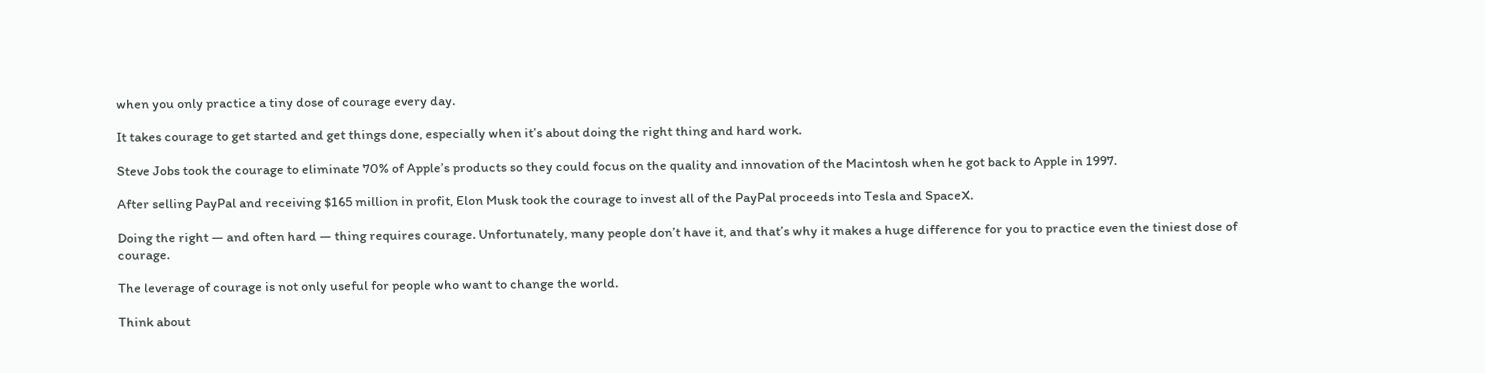when you only practice a tiny dose of courage every day.

It takes courage to get started and get things done, especially when it’s about doing the right thing and hard work.

Steve Jobs took the courage to eliminate 70% of Apple’s products so they could focus on the quality and innovation of the Macintosh when he got back to Apple in 1997.

After selling PayPal and receiving $165 million in profit, Elon Musk took the courage to invest all of the PayPal proceeds into Tesla and SpaceX.

Doing the right — and often hard — thing requires courage. Unfortunately, many people don’t have it, and that’s why it makes a huge difference for you to practice even the tiniest dose of courage.

The leverage of courage is not only useful for people who want to change the world.

Think about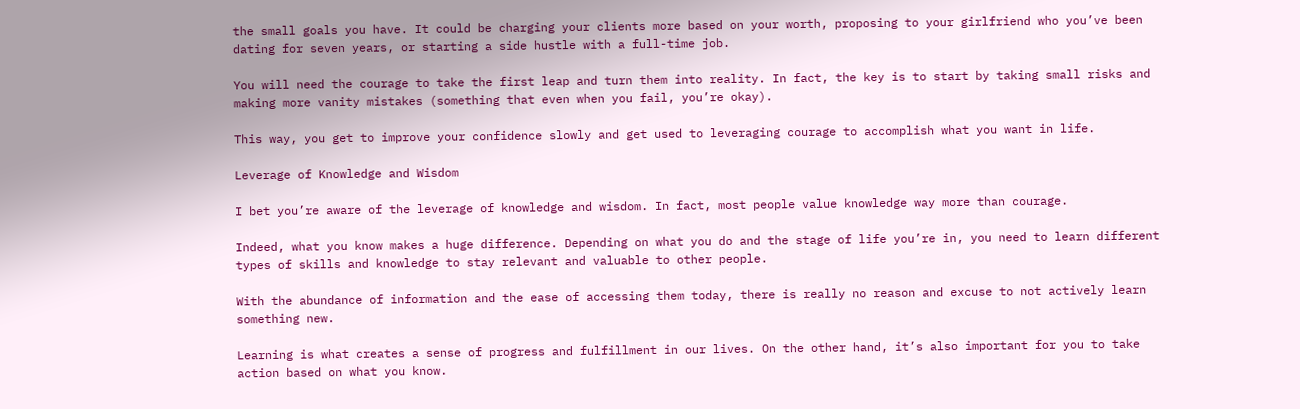the small goals you have. It could be charging your clients more based on your worth, proposing to your girlfriend who you’ve been dating for seven years, or starting a side hustle with a full-time job.

You will need the courage to take the first leap and turn them into reality. In fact, the key is to start by taking small risks and making more vanity mistakes (something that even when you fail, you’re okay).

This way, you get to improve your confidence slowly and get used to leveraging courage to accomplish what you want in life.

Leverage of Knowledge and Wisdom

I bet you’re aware of the leverage of knowledge and wisdom. In fact, most people value knowledge way more than courage.

Indeed, what you know makes a huge difference. Depending on what you do and the stage of life you’re in, you need to learn different types of skills and knowledge to stay relevant and valuable to other people.

With the abundance of information and the ease of accessing them today, there is really no reason and excuse to not actively learn something new.

Learning is what creates a sense of progress and fulfillment in our lives. On the other hand, it’s also important for you to take action based on what you know.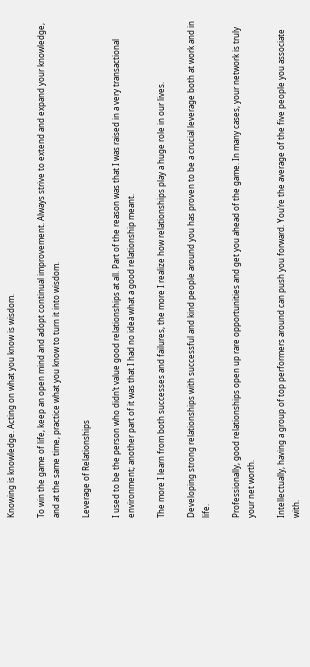Knowing is knowledge. Acting on what you know is wisdom.

To win the game of life, keep an open mind and adopt continual improvement. Always strive to extend and expand your knowledge, and at the same time, practice what you know to turn it into wisdom.

Leverage of Relationships

I used to be the person who didn’t value good relationships at all. Part of the reason was that I was raised in a very transactional environment; another part of it was that I had no idea what a good relationship meant.

The more I learn from both successes and failures, the more I realize how relationships play a huge role in our lives.

Developing strong relationships with successful and kind people around you has proven to be a crucial leverage both at work and in life.

Professionally, good relationships open up rare opportunities and get you ahead of the game. In many cases, your network is truly your net worth.

Intellectually, having a group of top performers around can push you forward. You’re the average of the five people you associate with.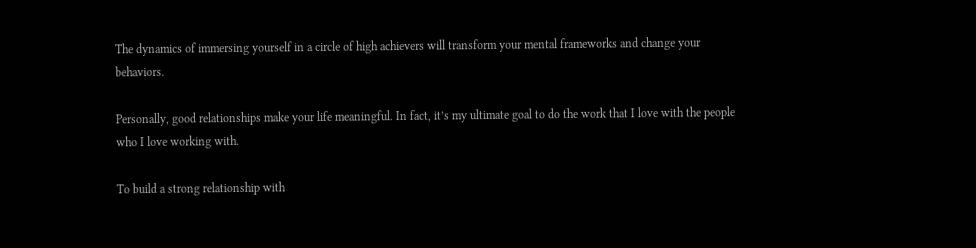The dynamics of immersing yourself in a circle of high achievers will transform your mental frameworks and change your behaviors.

Personally, good relationships make your life meaningful. In fact, it’s my ultimate goal to do the work that I love with the people who I love working with.

To build a strong relationship with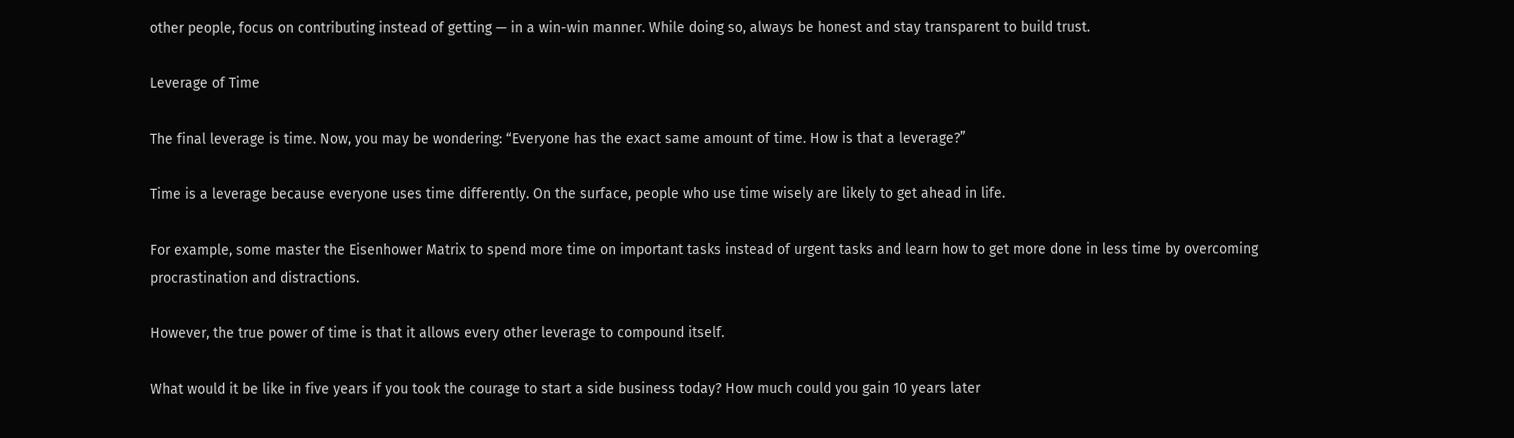other people, focus on contributing instead of getting — in a win-win manner. While doing so, always be honest and stay transparent to build trust.

Leverage of Time

The final leverage is time. Now, you may be wondering: “Everyone has the exact same amount of time. How is that a leverage?”

Time is a leverage because everyone uses time differently. On the surface, people who use time wisely are likely to get ahead in life.

For example, some master the Eisenhower Matrix to spend more time on important tasks instead of urgent tasks and learn how to get more done in less time by overcoming procrastination and distractions.

However, the true power of time is that it allows every other leverage to compound itself.

What would it be like in five years if you took the courage to start a side business today? How much could you gain 10 years later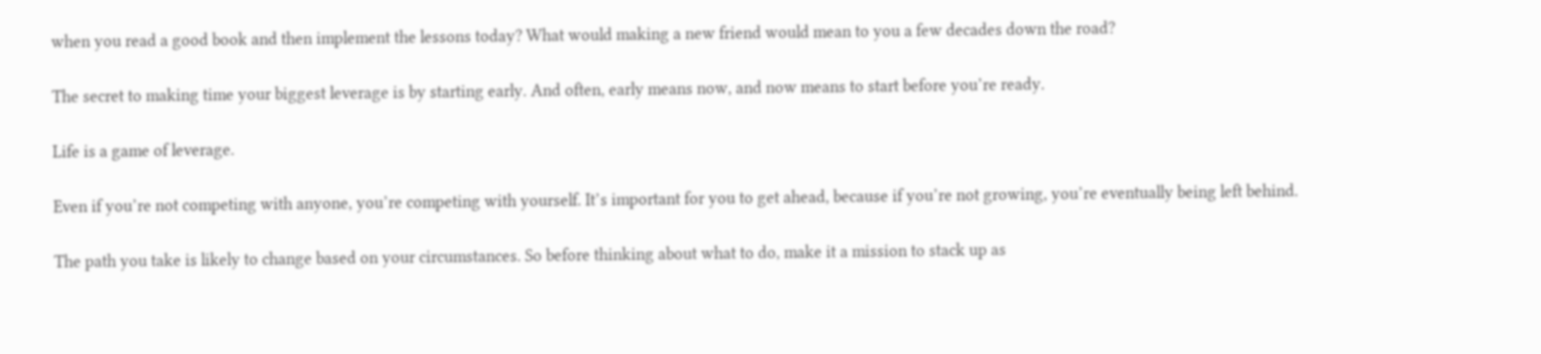when you read a good book and then implement the lessons today? What would making a new friend would mean to you a few decades down the road?

The secret to making time your biggest leverage is by starting early. And often, early means now, and now means to start before you’re ready.

Life is a game of leverage.

Even if you’re not competing with anyone, you’re competing with yourself. It’s important for you to get ahead, because if you’re not growing, you’re eventually being left behind.

The path you take is likely to change based on your circumstances. So before thinking about what to do, make it a mission to stack up as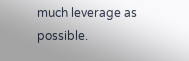much leverage as possible.